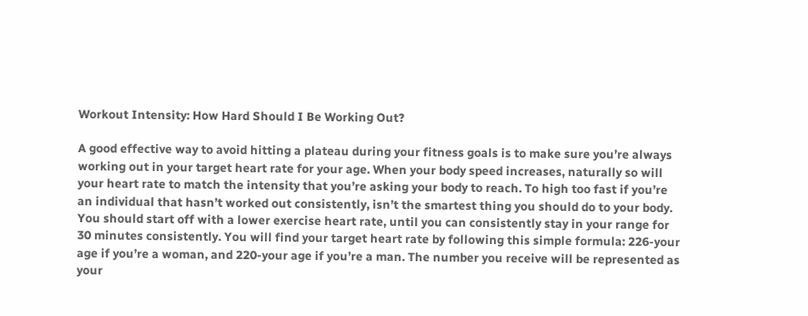Workout Intensity: How Hard Should I Be Working Out?

A good effective way to avoid hitting a plateau during your fitness goals is to make sure you’re always working out in your target heart rate for your age. When your body speed increases, naturally so will your heart rate to match the intensity that you’re asking your body to reach. To high too fast if you’re an individual that hasn’t worked out consistently, isn’t the smartest thing you should do to your body. You should start off with a lower exercise heart rate, until you can consistently stay in your range for 30 minutes consistently. You will find your target heart rate by following this simple formula: 226-your age if you’re a woman, and 220-your age if you’re a man. The number you receive will be represented as your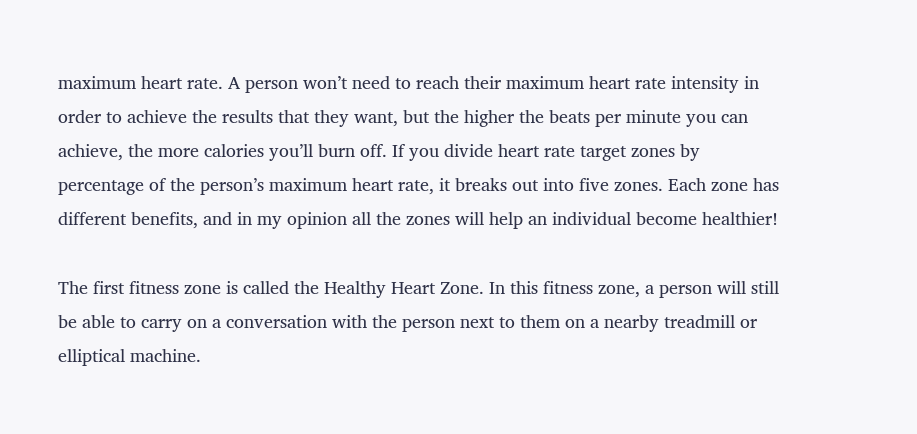maximum heart rate. A person won’t need to reach their maximum heart rate intensity in order to achieve the results that they want, but the higher the beats per minute you can achieve, the more calories you’ll burn off. If you divide heart rate target zones by percentage of the person’s maximum heart rate, it breaks out into five zones. Each zone has different benefits, and in my opinion all the zones will help an individual become healthier!

The first fitness zone is called the Healthy Heart Zone. In this fitness zone, a person will still be able to carry on a conversation with the person next to them on a nearby treadmill or elliptical machine.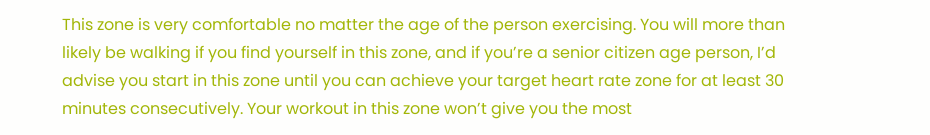This zone is very comfortable no matter the age of the person exercising. You will more than likely be walking if you find yourself in this zone, and if you’re a senior citizen age person, I’d advise you start in this zone until you can achieve your target heart rate zone for at least 30 minutes consecutively. Your workout in this zone won’t give you the most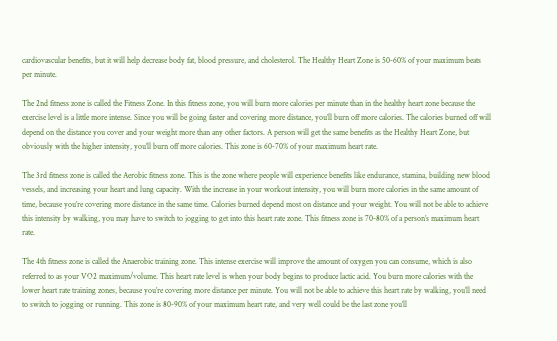cardiovascular benefits, but it will help decrease body fat, blood pressure, and cholesterol. The Healthy Heart Zone is 50-60% of your maximum beats per minute.

The 2nd fitness zone is called the Fitness Zone. In this fitness zone, you will burn more calories per minute than in the healthy heart zone because the exercise level is a little more intense. Since you will be going faster and covering more distance, you’ll burn off more calories. The calories burned off will depend on the distance you cover and your weight more than any other factors. A person will get the same benefits as the Healthy Heart Zone, but obviously with the higher intensity, you’ll burn off more calories. This zone is 60-70% of your maximum heart rate.

The 3rd fitness zone is called the Aerobic fitness zone. This is the zone where people will experience benefits like endurance, stamina, building new blood vessels, and increasing your heart and lung capacity. With the increase in your workout intensity, you will burn more calories in the same amount of time, because you’re covering more distance in the same time. Calories burned depend most on distance and your weight. You will not be able to achieve this intensity by walking, you may have to switch to jogging to get into this heart rate zone. This fitness zone is 70-80% of a person’s maximum heart rate.

The 4th fitness zone is called the Anaerobic training zone. This intense exercise will improve the amount of oxygen you can consume, which is also referred to as your VO2 maximum/volume. This heart rate level is when your body begins to produce lactic acid. You burn more calories with the lower heart rate training zones, because you’re covering more distance per minute. You will not be able to achieve this heart rate by walking, you’ll need to switch to jogging or running. This zone is 80-90% of your maximum heart rate, and very well could be the last zone you’ll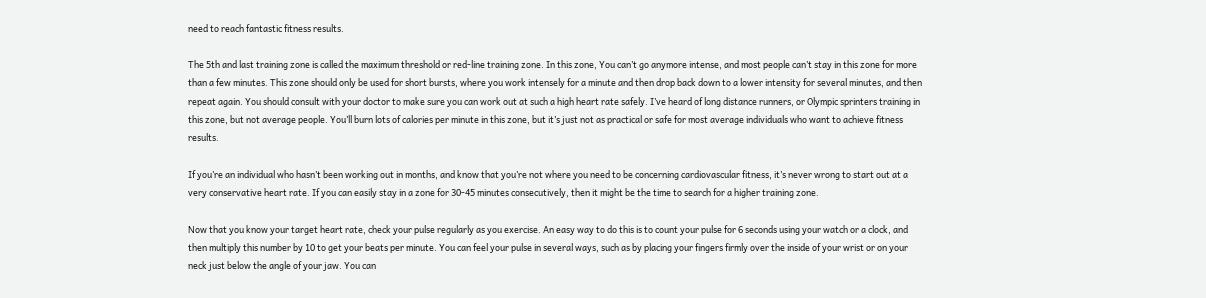need to reach fantastic fitness results.

The 5th and last training zone is called the maximum threshold or red-line training zone. In this zone, You can’t go anymore intense, and most people can’t stay in this zone for more than a few minutes. This zone should only be used for short bursts, where you work intensely for a minute and then drop back down to a lower intensity for several minutes, and then repeat again. You should consult with your doctor to make sure you can work out at such a high heart rate safely. I’ve heard of long distance runners, or Olympic sprinters training in this zone, but not average people. You’ll burn lots of calories per minute in this zone, but it’s just not as practical or safe for most average individuals who want to achieve fitness results.

If you’re an individual who hasn’t been working out in months, and know that you’re not where you need to be concerning cardiovascular fitness, it’s never wrong to start out at a very conservative heart rate. If you can easily stay in a zone for 30-45 minutes consecutively, then it might be the time to search for a higher training zone.

Now that you know your target heart rate, check your pulse regularly as you exercise. An easy way to do this is to count your pulse for 6 seconds using your watch or a clock, and then multiply this number by 10 to get your beats per minute. You can feel your pulse in several ways, such as by placing your fingers firmly over the inside of your wrist or on your neck just below the angle of your jaw. You can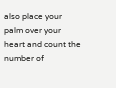also place your palm over your heart and count the number of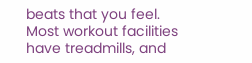beats that you feel. Most workout facilities have treadmills, and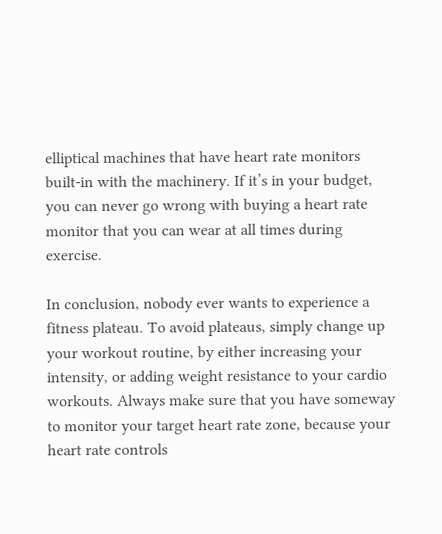elliptical machines that have heart rate monitors built-in with the machinery. If it’s in your budget, you can never go wrong with buying a heart rate monitor that you can wear at all times during exercise.

In conclusion, nobody ever wants to experience a fitness plateau. To avoid plateaus, simply change up your workout routine, by either increasing your intensity, or adding weight resistance to your cardio workouts. Always make sure that you have someway to monitor your target heart rate zone, because your heart rate controls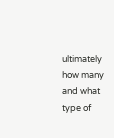ultimately how many and what type of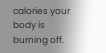calories your body is burning off.